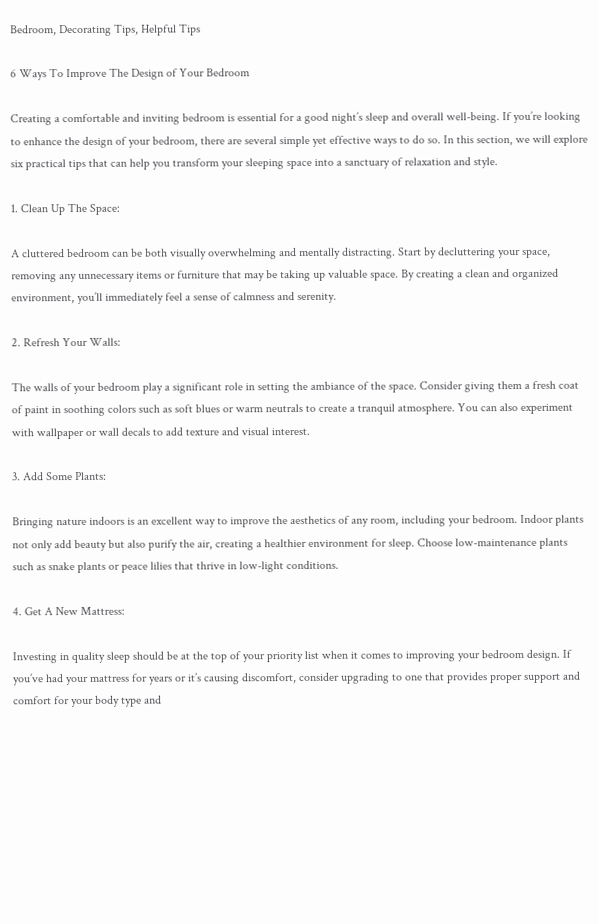Bedroom, Decorating Tips, Helpful Tips

6 Ways To Improve The Design of Your Bedroom

Creating a comfortable and inviting bedroom is essential for a good night’s sleep and overall well-being. If you’re looking to enhance the design of your bedroom, there are several simple yet effective ways to do so. In this section, we will explore six practical tips that can help you transform your sleeping space into a sanctuary of relaxation and style.

1. Clean Up The Space:

A cluttered bedroom can be both visually overwhelming and mentally distracting. Start by decluttering your space, removing any unnecessary items or furniture that may be taking up valuable space. By creating a clean and organized environment, you’ll immediately feel a sense of calmness and serenity.

2. Refresh Your Walls:

The walls of your bedroom play a significant role in setting the ambiance of the space. Consider giving them a fresh coat of paint in soothing colors such as soft blues or warm neutrals to create a tranquil atmosphere. You can also experiment with wallpaper or wall decals to add texture and visual interest.

3. Add Some Plants:

Bringing nature indoors is an excellent way to improve the aesthetics of any room, including your bedroom. Indoor plants not only add beauty but also purify the air, creating a healthier environment for sleep. Choose low-maintenance plants such as snake plants or peace lilies that thrive in low-light conditions.

4. Get A New Mattress:

Investing in quality sleep should be at the top of your priority list when it comes to improving your bedroom design. If you’ve had your mattress for years or it’s causing discomfort, consider upgrading to one that provides proper support and comfort for your body type and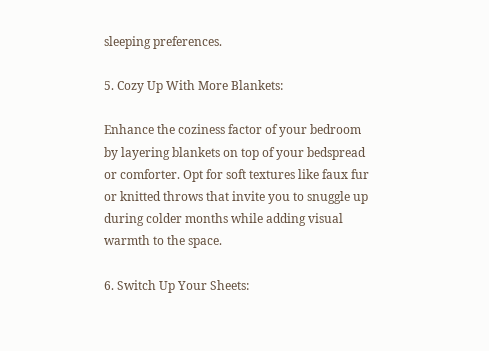sleeping preferences.

5. Cozy Up With More Blankets:

Enhance the coziness factor of your bedroom by layering blankets on top of your bedspread or comforter. Opt for soft textures like faux fur or knitted throws that invite you to snuggle up during colder months while adding visual warmth to the space.

6. Switch Up Your Sheets: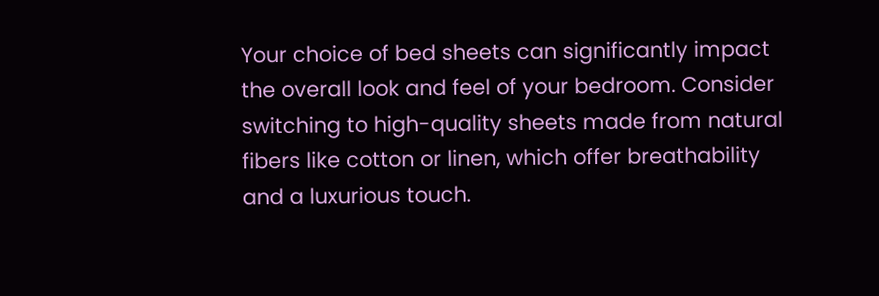Your choice of bed sheets can significantly impact the overall look and feel of your bedroom. Consider switching to high-quality sheets made from natural fibers like cotton or linen, which offer breathability and a luxurious touch.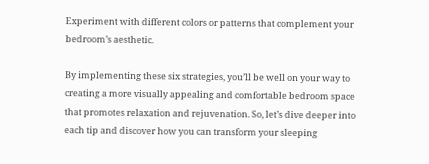Experiment with different colors or patterns that complement your bedroom’s aesthetic.

By implementing these six strategies, you’ll be well on your way to creating a more visually appealing and comfortable bedroom space that promotes relaxation and rejuvenation. So, let’s dive deeper into each tip and discover how you can transform your sleeping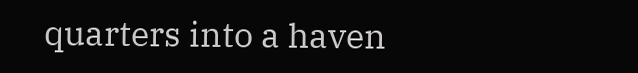quarters into a haven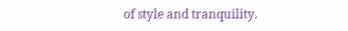of style and tranquility.